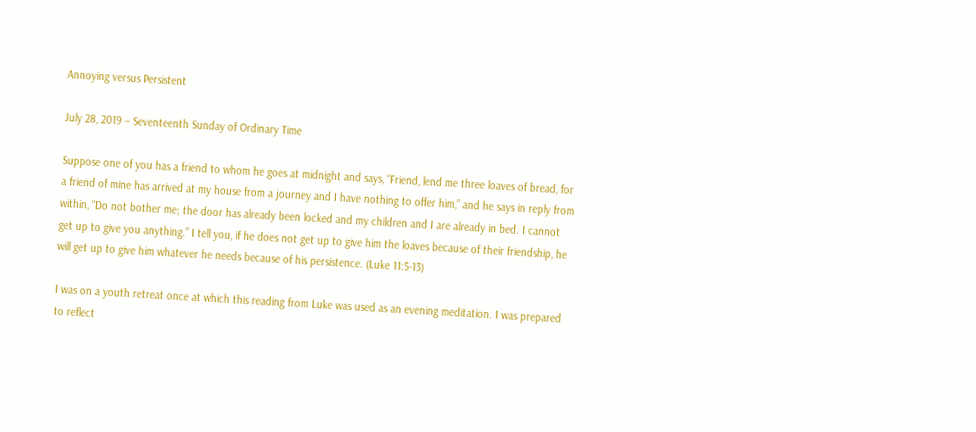Annoying versus Persistent

July 28, 2019 – Seventeenth Sunday of Ordinary Time

Suppose one of you has a friend to whom he goes at midnight and says, “Friend, lend me three loaves of bread, for a friend of mine has arrived at my house from a journey and I have nothing to offer him,” and he says in reply from within, “Do not bother me; the door has already been locked and my children and I are already in bed. I cannot get up to give you anything.” I tell you, if he does not get up to give him the loaves because of their friendship, he will get up to give him whatever he needs because of his persistence. (Luke 11:5-13)

I was on a youth retreat once at which this reading from Luke was used as an evening meditation. I was prepared to reflect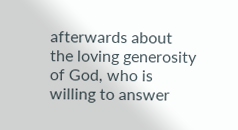afterwards about the loving generosity of God, who is willing to answer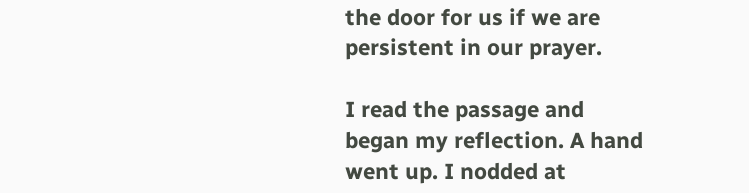the door for us if we are persistent in our prayer.

I read the passage and began my reflection. A hand went up. I nodded at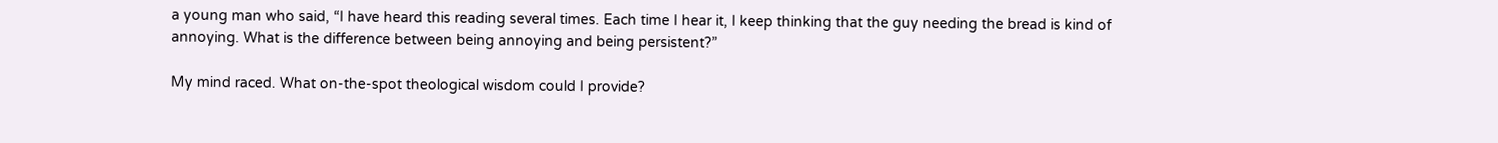a young man who said, “I have heard this reading several times. Each time I hear it, I keep thinking that the guy needing the bread is kind of annoying. What is the difference between being annoying and being persistent?”

My mind raced. What on-the-spot theological wisdom could I provide?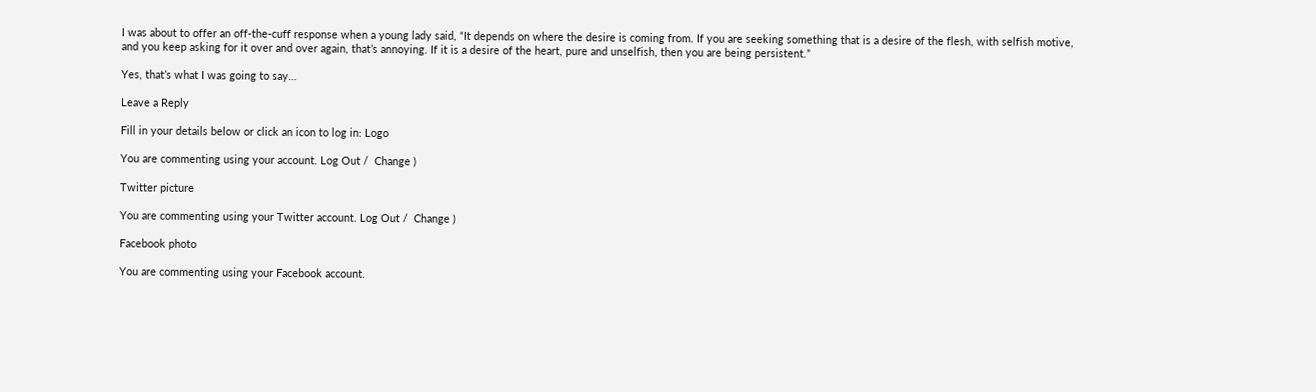I was about to offer an off-the-cuff response when a young lady said, “It depends on where the desire is coming from. If you are seeking something that is a desire of the flesh, with selfish motive, and you keep asking for it over and over again, that’s annoying. If it is a desire of the heart, pure and unselfish, then you are being persistent.”

Yes, that’s what I was going to say…

Leave a Reply

Fill in your details below or click an icon to log in: Logo

You are commenting using your account. Log Out /  Change )

Twitter picture

You are commenting using your Twitter account. Log Out /  Change )

Facebook photo

You are commenting using your Facebook account.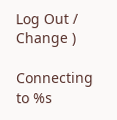Log Out /  Change )

Connecting to %s